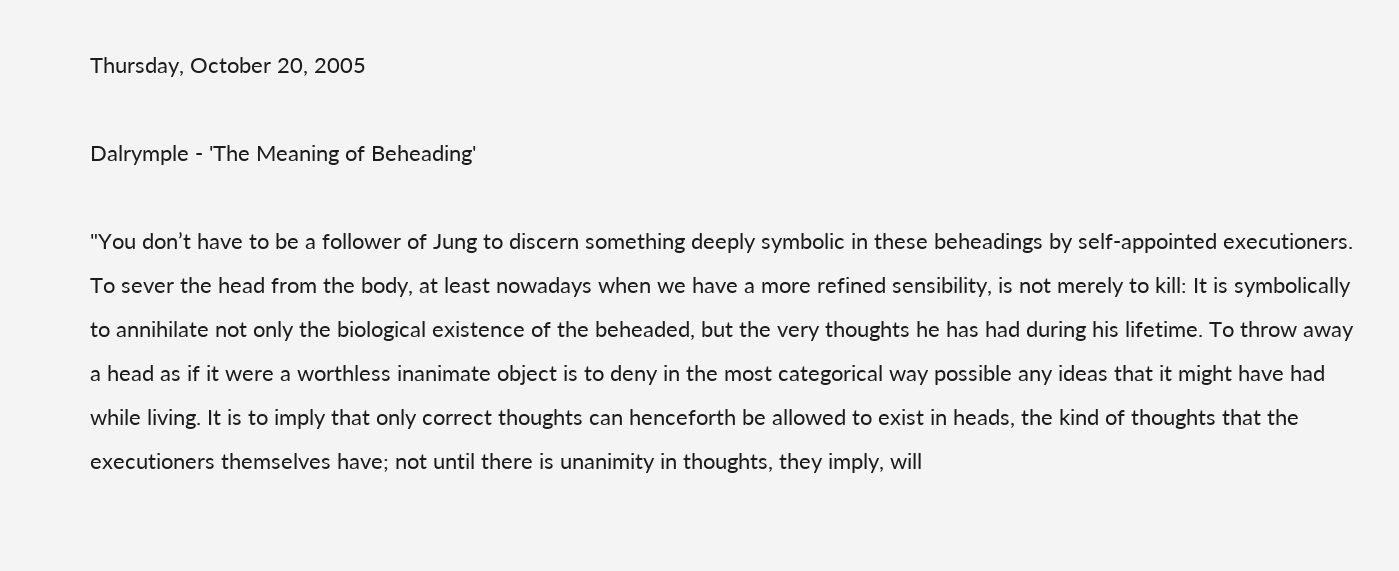Thursday, October 20, 2005

Dalrymple - 'The Meaning of Beheading'

"You don’t have to be a follower of Jung to discern something deeply symbolic in these beheadings by self-appointed executioners. To sever the head from the body, at least nowadays when we have a more refined sensibility, is not merely to kill: It is symbolically to annihilate not only the biological existence of the beheaded, but the very thoughts he has had during his lifetime. To throw away a head as if it were a worthless inanimate object is to deny in the most categorical way possible any ideas that it might have had while living. It is to imply that only correct thoughts can henceforth be allowed to exist in heads, the kind of thoughts that the executioners themselves have; not until there is unanimity in thoughts, they imply, will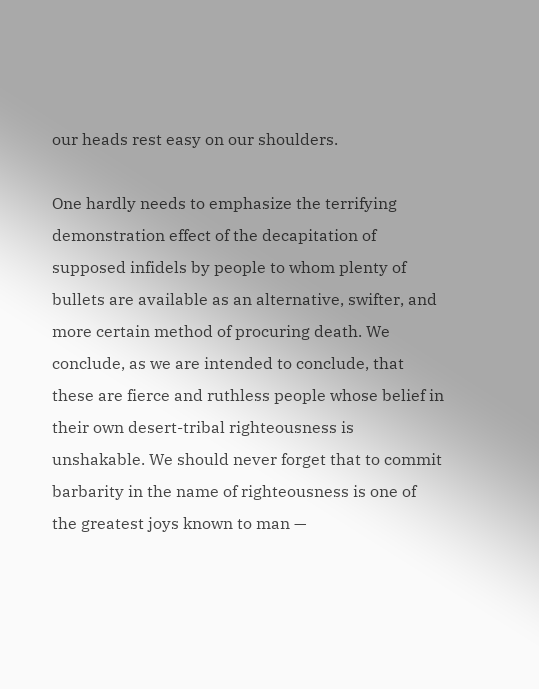our heads rest easy on our shoulders.

One hardly needs to emphasize the terrifying demonstration effect of the decapitation of supposed infidels by people to whom plenty of bullets are available as an alternative, swifter, and more certain method of procuring death. We conclude, as we are intended to conclude, that these are fierce and ruthless people whose belief in their own desert-tribal righteousness is unshakable. We should never forget that to commit barbarity in the name of righteousness is one of the greatest joys known to man —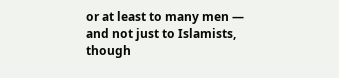or at least to many men — and not just to Islamists, though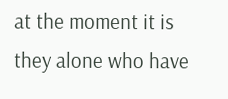at the moment it is they alone who have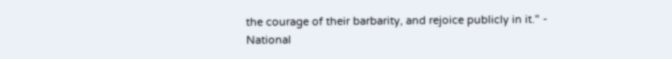the courage of their barbarity, and rejoice publicly in it." - National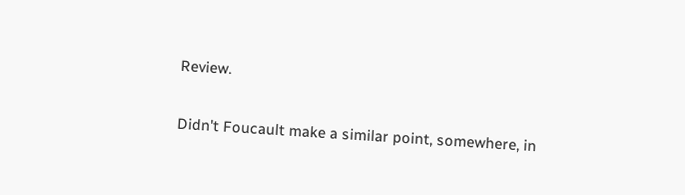Review.

Didn't Foucault make a similar point, somewhere, in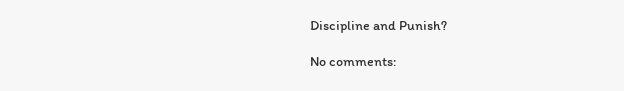Discipline and Punish?

No comments: